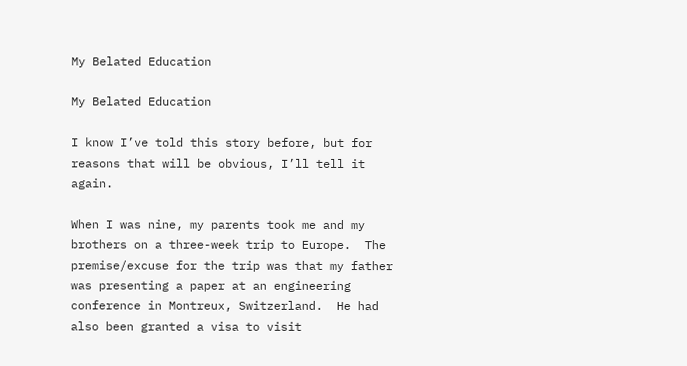My Belated Education

My Belated Education

I know I’ve told this story before, but for reasons that will be obvious, I’ll tell it again.

When I was nine, my parents took me and my brothers on a three-week trip to Europe.  The premise/excuse for the trip was that my father was presenting a paper at an engineering conference in Montreux, Switzerland.  He had also been granted a visa to visit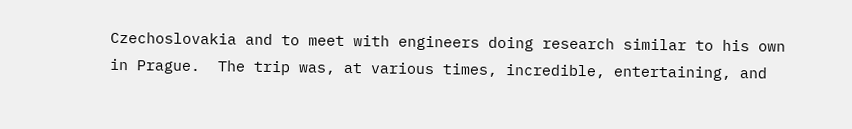Czechoslovakia and to meet with engineers doing research similar to his own in Prague.  The trip was, at various times, incredible, entertaining, and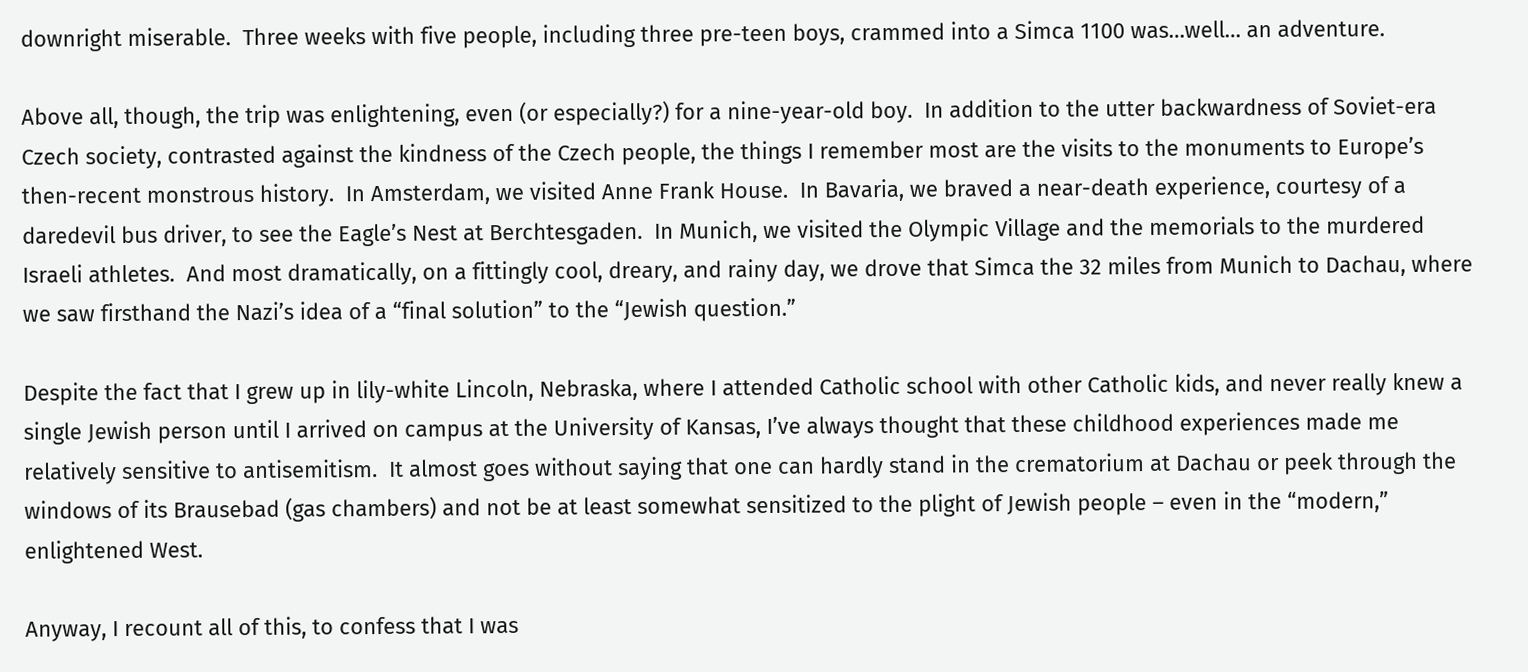downright miserable.  Three weeks with five people, including three pre-teen boys, crammed into a Simca 1100 was…well… an adventure.

Above all, though, the trip was enlightening, even (or especially?) for a nine-year-old boy.  In addition to the utter backwardness of Soviet-era Czech society, contrasted against the kindness of the Czech people, the things I remember most are the visits to the monuments to Europe’s then-recent monstrous history.  In Amsterdam, we visited Anne Frank House.  In Bavaria, we braved a near-death experience, courtesy of a daredevil bus driver, to see the Eagle’s Nest at Berchtesgaden.  In Munich, we visited the Olympic Village and the memorials to the murdered Israeli athletes.  And most dramatically, on a fittingly cool, dreary, and rainy day, we drove that Simca the 32 miles from Munich to Dachau, where we saw firsthand the Nazi’s idea of a “final solution” to the “Jewish question.”

Despite the fact that I grew up in lily-white Lincoln, Nebraska, where I attended Catholic school with other Catholic kids, and never really knew a single Jewish person until I arrived on campus at the University of Kansas, I’ve always thought that these childhood experiences made me relatively sensitive to antisemitism.  It almost goes without saying that one can hardly stand in the crematorium at Dachau or peek through the windows of its Brausebad (gas chambers) and not be at least somewhat sensitized to the plight of Jewish people – even in the “modern,” enlightened West.

Anyway, I recount all of this, to confess that I was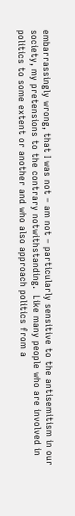embarrassingly wrong, that I was not – am not – particularly sensitive to the antisemitism in our society, my pretensions to the contrary notwithstanding.  Like many people who are involved in politics to some extent or another and who also approach politics from a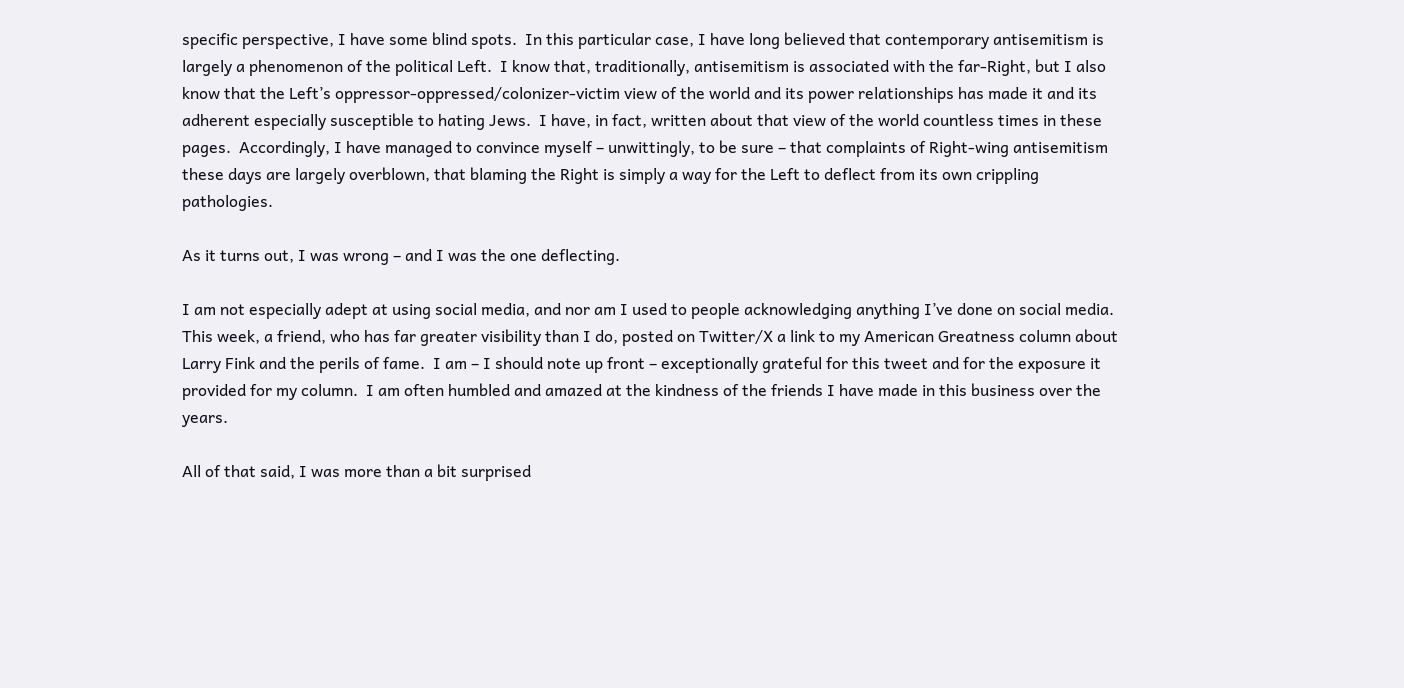specific perspective, I have some blind spots.  In this particular case, I have long believed that contemporary antisemitism is largely a phenomenon of the political Left.  I know that, traditionally, antisemitism is associated with the far-Right, but I also know that the Left’s oppressor-oppressed/colonizer-victim view of the world and its power relationships has made it and its adherent especially susceptible to hating Jews.  I have, in fact, written about that view of the world countless times in these pages.  Accordingly, I have managed to convince myself – unwittingly, to be sure – that complaints of Right-wing antisemitism these days are largely overblown, that blaming the Right is simply a way for the Left to deflect from its own crippling pathologies.

As it turns out, I was wrong – and I was the one deflecting.

I am not especially adept at using social media, and nor am I used to people acknowledging anything I’ve done on social media.  This week, a friend, who has far greater visibility than I do, posted on Twitter/X a link to my American Greatness column about Larry Fink and the perils of fame.  I am – I should note up front – exceptionally grateful for this tweet and for the exposure it provided for my column.  I am often humbled and amazed at the kindness of the friends I have made in this business over the years.

All of that said, I was more than a bit surprised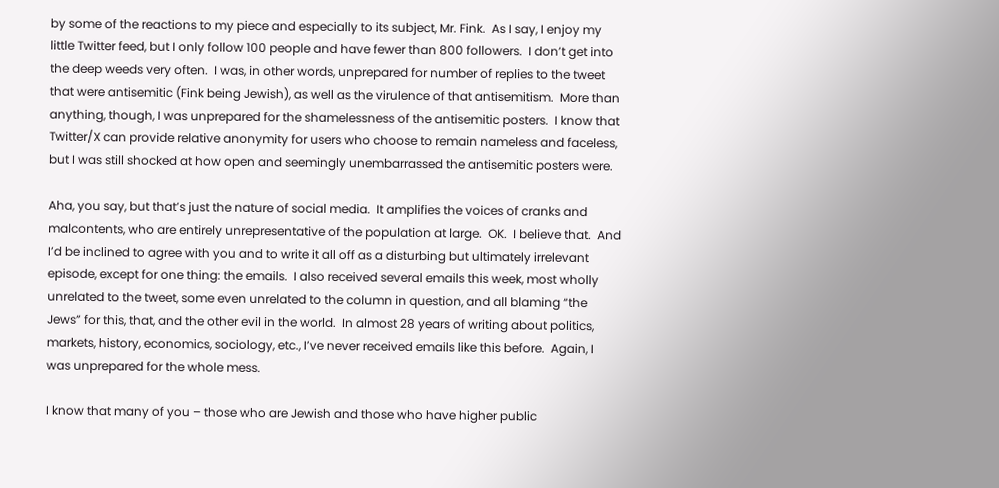by some of the reactions to my piece and especially to its subject, Mr. Fink.  As I say, I enjoy my little Twitter feed, but I only follow 100 people and have fewer than 800 followers.  I don’t get into the deep weeds very often.  I was, in other words, unprepared for number of replies to the tweet that were antisemitic (Fink being Jewish), as well as the virulence of that antisemitism.  More than anything, though, I was unprepared for the shamelessness of the antisemitic posters.  I know that Twitter/X can provide relative anonymity for users who choose to remain nameless and faceless, but I was still shocked at how open and seemingly unembarrassed the antisemitic posters were.

Aha, you say, but that’s just the nature of social media.  It amplifies the voices of cranks and malcontents, who are entirely unrepresentative of the population at large.  OK.  I believe that.  And I’d be inclined to agree with you and to write it all off as a disturbing but ultimately irrelevant episode, except for one thing: the emails.  I also received several emails this week, most wholly unrelated to the tweet, some even unrelated to the column in question, and all blaming “the Jews” for this, that, and the other evil in the world.  In almost 28 years of writing about politics, markets, history, economics, sociology, etc., I’ve never received emails like this before.  Again, I was unprepared for the whole mess.

I know that many of you – those who are Jewish and those who have higher public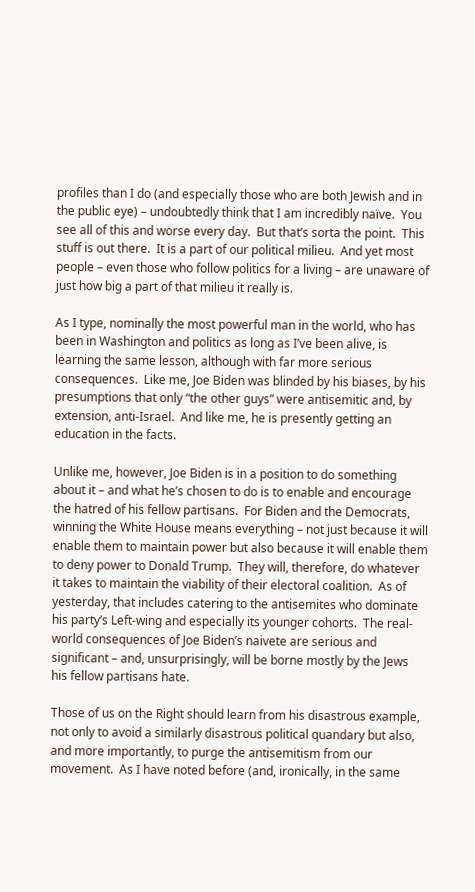profiles than I do (and especially those who are both Jewish and in the public eye) – undoubtedly think that I am incredibly naïve.  You see all of this and worse every day.  But that’s sorta the point.  This stuff is out there.  It is a part of our political milieu.  And yet most people – even those who follow politics for a living – are unaware of just how big a part of that milieu it really is.

As I type, nominally the most powerful man in the world, who has been in Washington and politics as long as I’ve been alive, is learning the same lesson, although with far more serious consequences.  Like me, Joe Biden was blinded by his biases, by his presumptions that only “the other guys” were antisemitic and, by extension, anti-Israel.  And like me, he is presently getting an education in the facts.

Unlike me, however, Joe Biden is in a position to do something about it – and what he’s chosen to do is to enable and encourage the hatred of his fellow partisans.  For Biden and the Democrats, winning the White House means everything – not just because it will enable them to maintain power but also because it will enable them to deny power to Donald Trump.  They will, therefore, do whatever it takes to maintain the viability of their electoral coalition.  As of yesterday, that includes catering to the antisemites who dominate his party’s Left-wing and especially its younger cohorts.  The real-world consequences of Joe Biden’s naivete are serious and significant – and, unsurprisingly, will be borne mostly by the Jews his fellow partisans hate.

Those of us on the Right should learn from his disastrous example, not only to avoid a similarly disastrous political quandary but also, and more importantly, to purge the antisemitism from our movement.  As I have noted before (and, ironically, in the same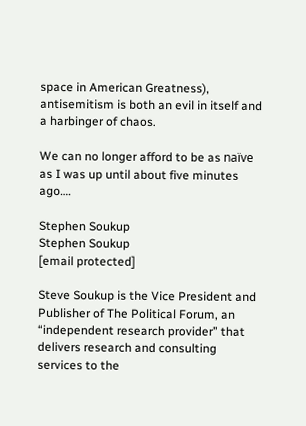space in American Greatness), antisemitism is both an evil in itself and a harbinger of chaos.

We can no longer afford to be as naïve as I was up until about five minutes ago….

Stephen Soukup
Stephen Soukup
[email protected]

Steve Soukup is the Vice President and Publisher of The Political Forum, an “independent research provider” that delivers research and consulting services to the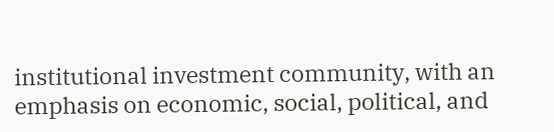institutional investment community, with an emphasis on economic, social, political, and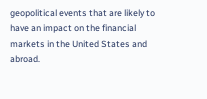geopolitical events that are likely to have an impact on the financial markets in the United States and abroad.